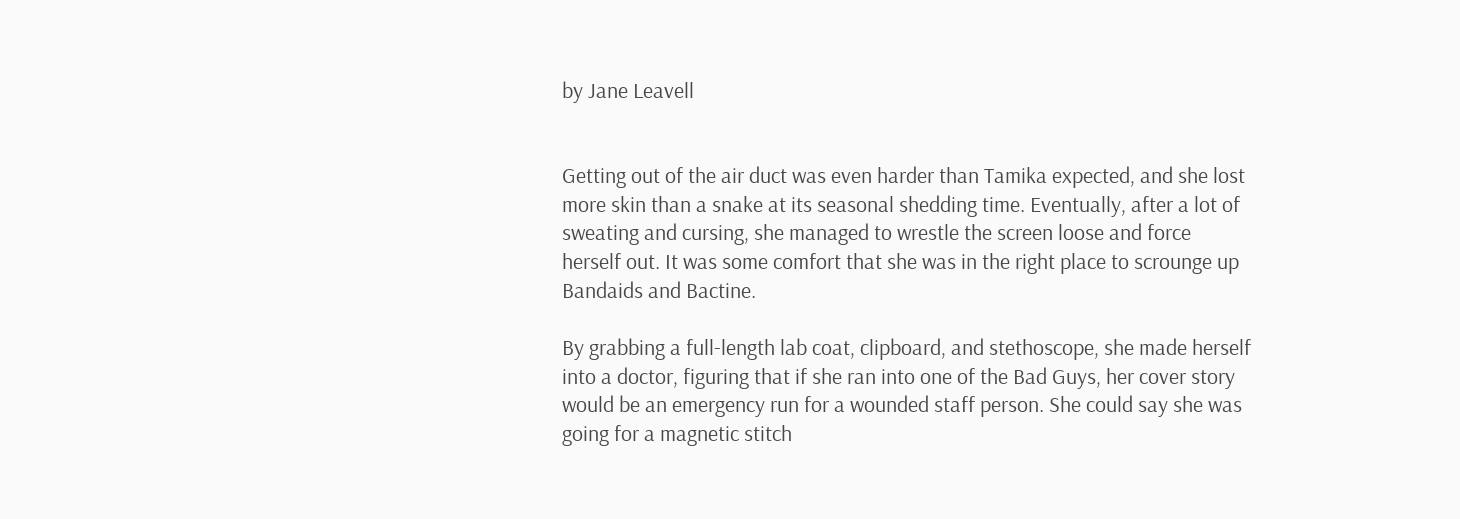by Jane Leavell


Getting out of the air duct was even harder than Tamika expected, and she lost more skin than a snake at its seasonal shedding time. Eventually, after a lot of sweating and cursing, she managed to wrestle the screen loose and force herself out. It was some comfort that she was in the right place to scrounge up Bandaids and Bactine.

By grabbing a full-length lab coat, clipboard, and stethoscope, she made herself into a doctor, figuring that if she ran into one of the Bad Guys, her cover story would be an emergency run for a wounded staff person. She could say she was going for a magnetic stitch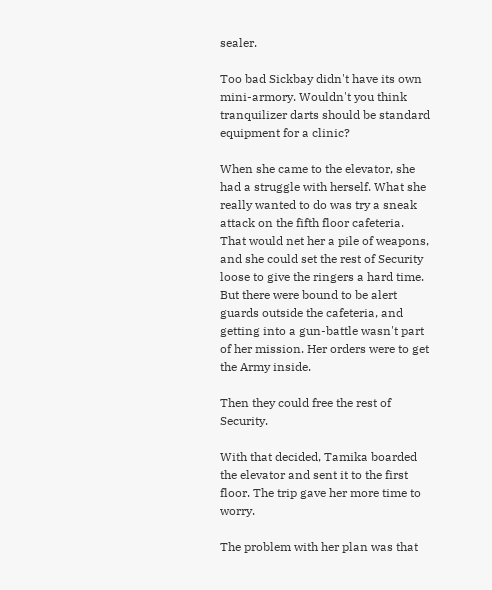sealer.

Too bad Sickbay didn't have its own mini-armory. Wouldn't you think tranquilizer darts should be standard equipment for a clinic?

When she came to the elevator, she had a struggle with herself. What she really wanted to do was try a sneak attack on the fifth floor cafeteria. That would net her a pile of weapons, and she could set the rest of Security loose to give the ringers a hard time. But there were bound to be alert guards outside the cafeteria, and getting into a gun-battle wasn't part of her mission. Her orders were to get the Army inside.

Then they could free the rest of Security.

With that decided, Tamika boarded the elevator and sent it to the first floor. The trip gave her more time to worry.

The problem with her plan was that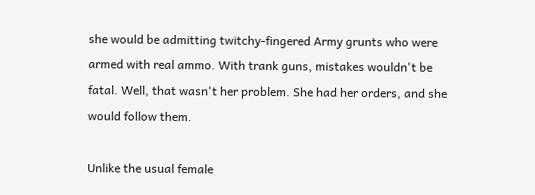she would be admitting twitchy-fingered Army grunts who were armed with real ammo. With trank guns, mistakes wouldn't be fatal. Well, that wasn't her problem. She had her orders, and she would follow them.

Unlike the usual female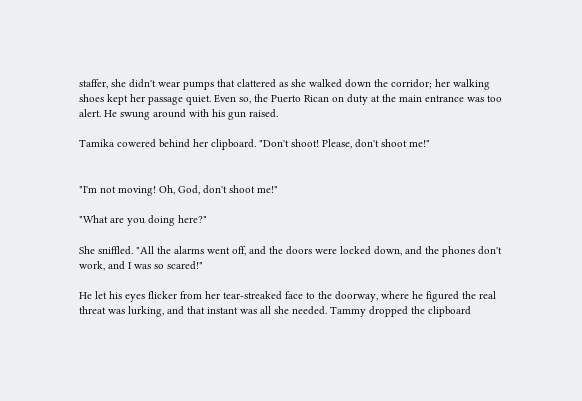staffer, she didn't wear pumps that clattered as she walked down the corridor; her walking shoes kept her passage quiet. Even so, the Puerto Rican on duty at the main entrance was too alert. He swung around with his gun raised.

Tamika cowered behind her clipboard. "Don't shoot! Please, don't shoot me!"


"I'm not moving! Oh, God, don't shoot me!"

"What are you doing here?"

She sniffled. "All the alarms went off, and the doors were locked down, and the phones don't work, and I was so scared!"

He let his eyes flicker from her tear-streaked face to the doorway, where he figured the real threat was lurking, and that instant was all she needed. Tammy dropped the clipboard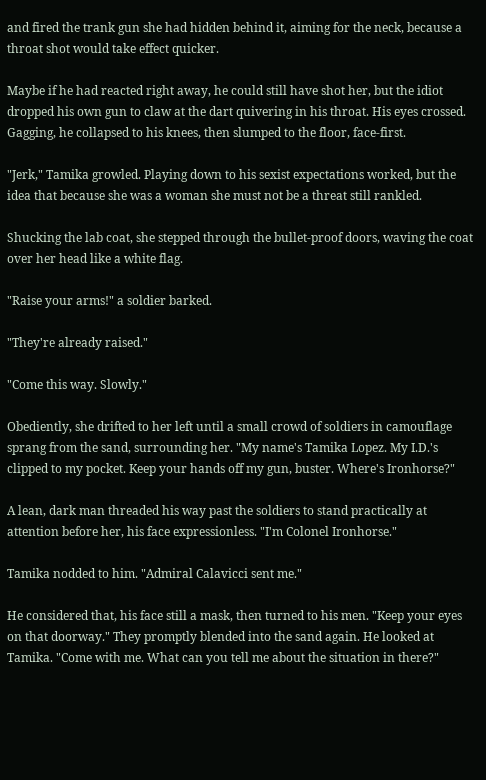and fired the trank gun she had hidden behind it, aiming for the neck, because a throat shot would take effect quicker.

Maybe if he had reacted right away, he could still have shot her, but the idiot dropped his own gun to claw at the dart quivering in his throat. His eyes crossed. Gagging, he collapsed to his knees, then slumped to the floor, face-first.

"Jerk," Tamika growled. Playing down to his sexist expectations worked, but the idea that because she was a woman she must not be a threat still rankled.

Shucking the lab coat, she stepped through the bullet-proof doors, waving the coat over her head like a white flag.

"Raise your arms!" a soldier barked.

"They're already raised."

"Come this way. Slowly."

Obediently, she drifted to her left until a small crowd of soldiers in camouflage sprang from the sand, surrounding her. "My name's Tamika Lopez. My I.D.'s clipped to my pocket. Keep your hands off my gun, buster. Where's Ironhorse?"

A lean, dark man threaded his way past the soldiers to stand practically at attention before her, his face expressionless. "I'm Colonel Ironhorse."

Tamika nodded to him. "Admiral Calavicci sent me."

He considered that, his face still a mask, then turned to his men. "Keep your eyes on that doorway." They promptly blended into the sand again. He looked at Tamika. "Come with me. What can you tell me about the situation in there?"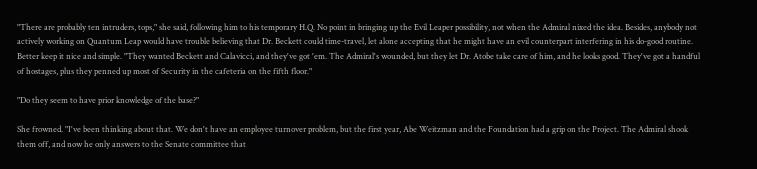"There are probably ten intruders, tops," she said, following him to his temporary H.Q. No point in bringing up the Evil Leaper possibility, not when the Admiral nixed the idea. Besides, anybody not actively working on Quantum Leap would have trouble believing that Dr. Beckett could time-travel, let alone accepting that he might have an evil counterpart interfering in his do-good routine. Better keep it nice and simple. "They wanted Beckett and Calavicci, and they've got 'em. The Admiral's wounded, but they let Dr. Atobe take care of him, and he looks good. They've got a handful of hostages, plus they penned up most of Security in the cafeteria on the fifth floor."

"Do they seem to have prior knowledge of the base?"

She frowned. "I've been thinking about that. We don't have an employee turnover problem, but the first year, Abe Weitzman and the Foundation had a grip on the Project. The Admiral shook them off, and now he only answers to the Senate committee that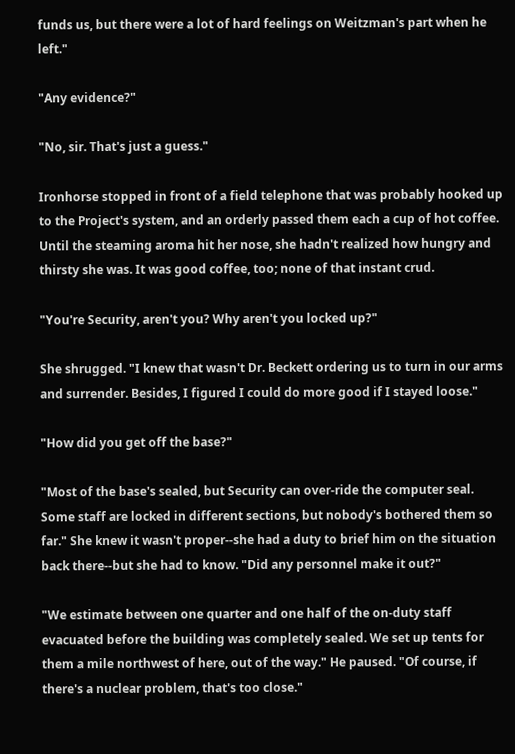funds us, but there were a lot of hard feelings on Weitzman's part when he left."

"Any evidence?"

"No, sir. That's just a guess."

Ironhorse stopped in front of a field telephone that was probably hooked up to the Project's system, and an orderly passed them each a cup of hot coffee. Until the steaming aroma hit her nose, she hadn't realized how hungry and thirsty she was. It was good coffee, too; none of that instant crud.

"You're Security, aren't you? Why aren't you locked up?"

She shrugged. "I knew that wasn't Dr. Beckett ordering us to turn in our arms and surrender. Besides, I figured I could do more good if I stayed loose."

"How did you get off the base?"

"Most of the base's sealed, but Security can over-ride the computer seal. Some staff are locked in different sections, but nobody's bothered them so far." She knew it wasn't proper--she had a duty to brief him on the situation back there--but she had to know. "Did any personnel make it out?"

"We estimate between one quarter and one half of the on-duty staff evacuated before the building was completely sealed. We set up tents for them a mile northwest of here, out of the way." He paused. "Of course, if there's a nuclear problem, that's too close."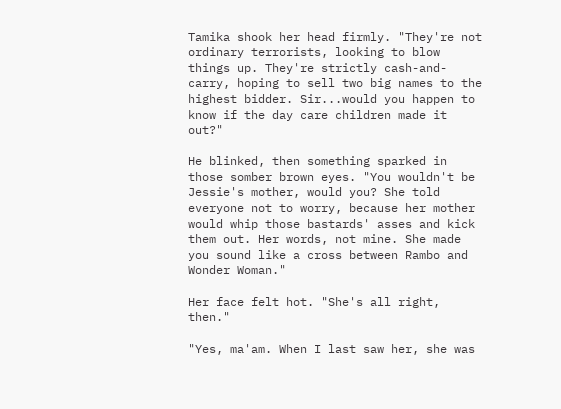Tamika shook her head firmly. "They're not ordinary terrorists, looking to blow things up. They're strictly cash-and-carry, hoping to sell two big names to the highest bidder. Sir...would you happen to know if the day care children made it out?"

He blinked, then something sparked in those somber brown eyes. "You wouldn't be Jessie's mother, would you? She told everyone not to worry, because her mother would whip those bastards' asses and kick them out. Her words, not mine. She made you sound like a cross between Rambo and Wonder Woman."

Her face felt hot. "She's all right, then."

"Yes, ma'am. When I last saw her, she was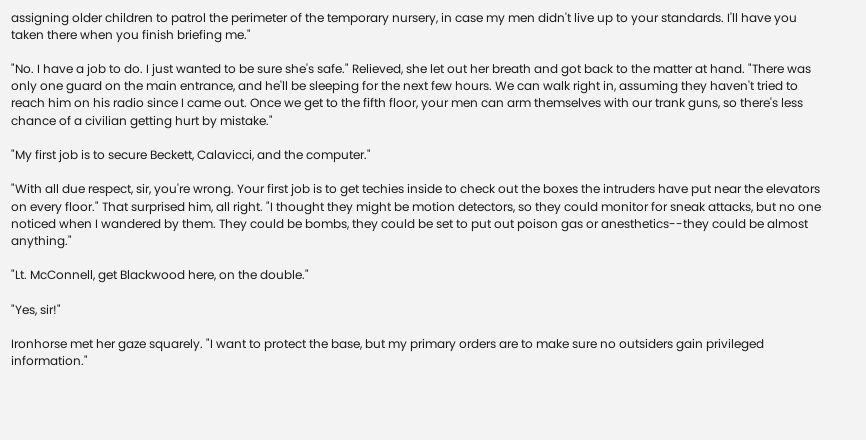assigning older children to patrol the perimeter of the temporary nursery, in case my men didn't live up to your standards. I'll have you taken there when you finish briefing me."

"No. I have a job to do. I just wanted to be sure she's safe." Relieved, she let out her breath and got back to the matter at hand. "There was only one guard on the main entrance, and he'll be sleeping for the next few hours. We can walk right in, assuming they haven't tried to reach him on his radio since I came out. Once we get to the fifth floor, your men can arm themselves with our trank guns, so there's less chance of a civilian getting hurt by mistake."

"My first job is to secure Beckett, Calavicci, and the computer."

"With all due respect, sir, you're wrong. Your first job is to get techies inside to check out the boxes the intruders have put near the elevators on every floor." That surprised him, all right. "I thought they might be motion detectors, so they could monitor for sneak attacks, but no one noticed when I wandered by them. They could be bombs, they could be set to put out poison gas or anesthetics--they could be almost anything."

"Lt. McConnell, get Blackwood here, on the double."

"Yes, sir!"

Ironhorse met her gaze squarely. "I want to protect the base, but my primary orders are to make sure no outsiders gain privileged information."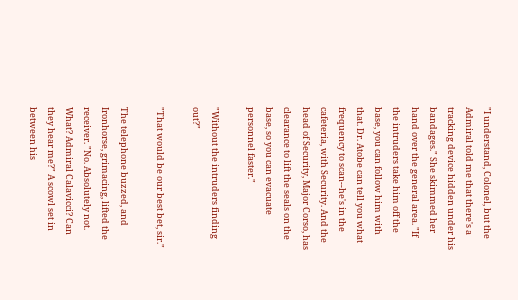"I understand, Colonel, but the Admiral told me that there's a tracking device hidden under his bandages." She skimmed her hand over the general area. "If the intruders take him off the base, you can follow him with that. Dr. Atobe can tell you what frequency to scan--he's in the cafeteria, with Security. And the head of Security, Major Corso, has clearance to lift the seals on the base, so you can evacuate personnel faster."

"Without the intruders finding out?"

"That would be our best bet, sir."

The telephone buzzed, and Ironhorse, grimacing, lifted the receiver. "No. Absolutely not. What? Admiral Calavicci? Can they hear me?" A scowl set in between his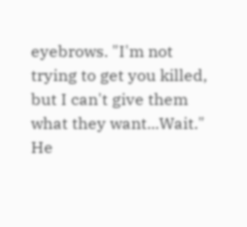eyebrows. "I'm not trying to get you killed, but I can't give them what they want...Wait." He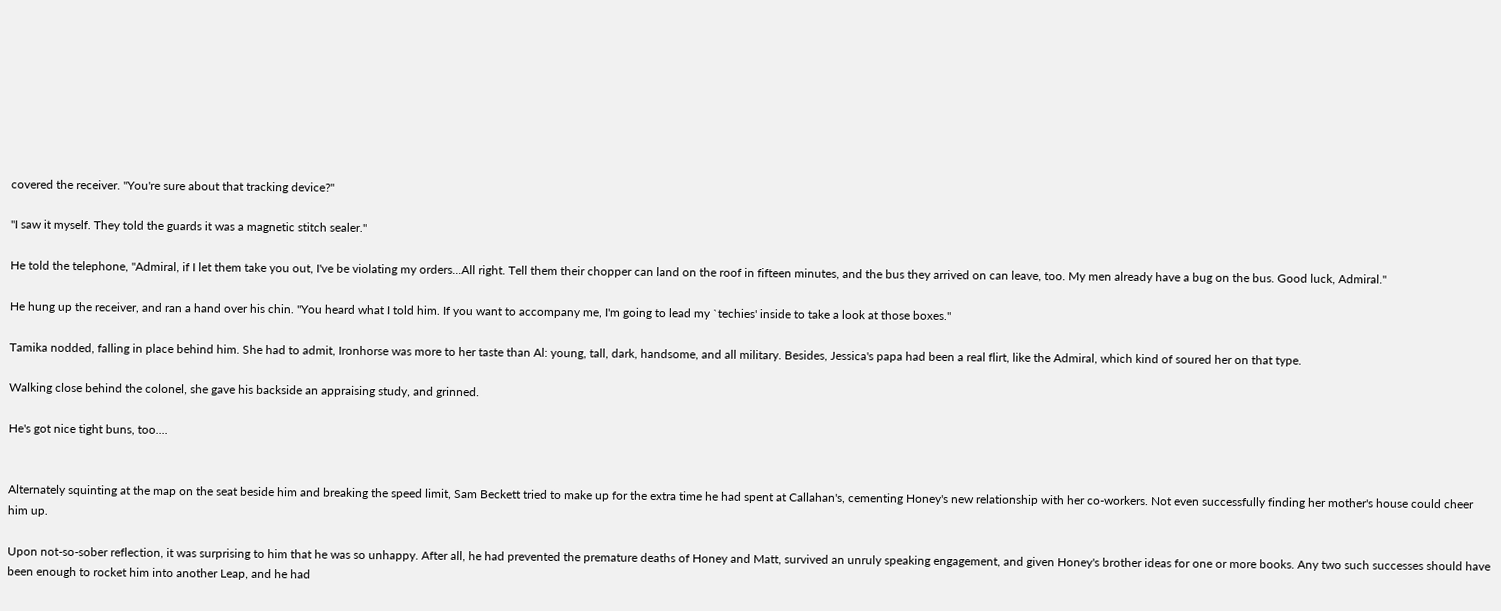covered the receiver. "You're sure about that tracking device?"

"I saw it myself. They told the guards it was a magnetic stitch sealer."

He told the telephone, "Admiral, if I let them take you out, I've be violating my orders...All right. Tell them their chopper can land on the roof in fifteen minutes, and the bus they arrived on can leave, too. My men already have a bug on the bus. Good luck, Admiral."

He hung up the receiver, and ran a hand over his chin. "You heard what I told him. If you want to accompany me, I'm going to lead my `techies' inside to take a look at those boxes."

Tamika nodded, falling in place behind him. She had to admit, Ironhorse was more to her taste than Al: young, tall, dark, handsome, and all military. Besides, Jessica's papa had been a real flirt, like the Admiral, which kind of soured her on that type.

Walking close behind the colonel, she gave his backside an appraising study, and grinned.

He's got nice tight buns, too....


Alternately squinting at the map on the seat beside him and breaking the speed limit, Sam Beckett tried to make up for the extra time he had spent at Callahan's, cementing Honey's new relationship with her co-workers. Not even successfully finding her mother's house could cheer him up.

Upon not-so-sober reflection, it was surprising to him that he was so unhappy. After all, he had prevented the premature deaths of Honey and Matt, survived an unruly speaking engagement, and given Honey's brother ideas for one or more books. Any two such successes should have been enough to rocket him into another Leap, and he had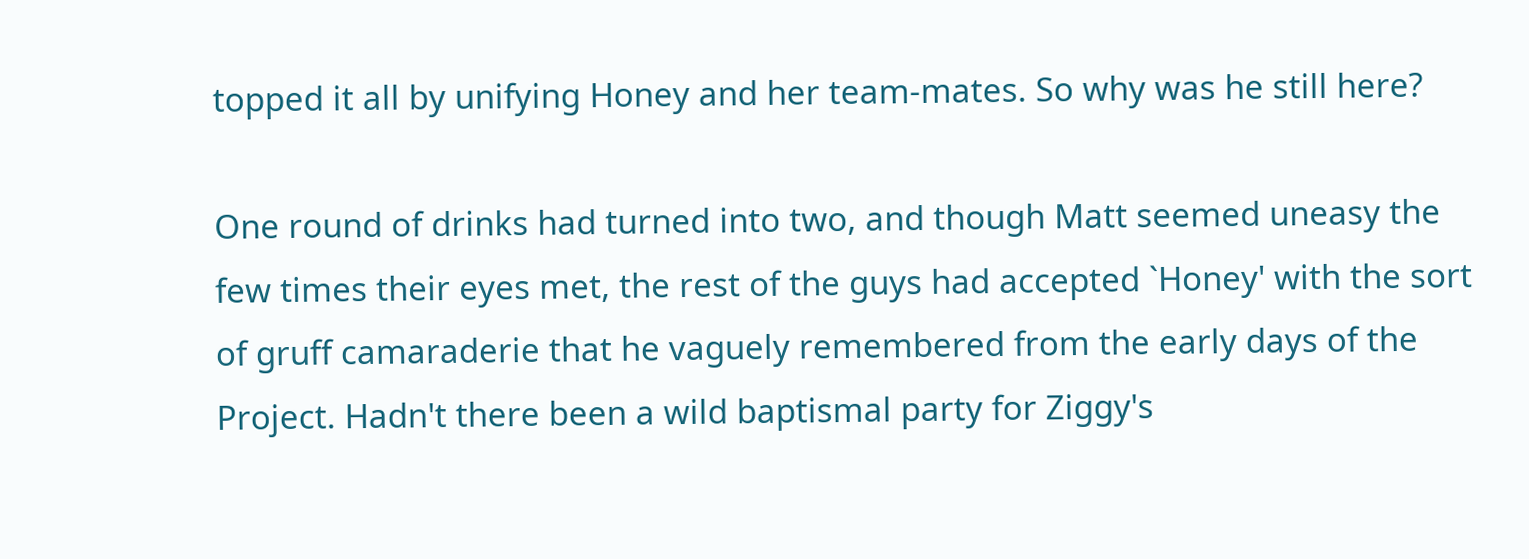topped it all by unifying Honey and her team-mates. So why was he still here?

One round of drinks had turned into two, and though Matt seemed uneasy the few times their eyes met, the rest of the guys had accepted `Honey' with the sort of gruff camaraderie that he vaguely remembered from the early days of the Project. Hadn't there been a wild baptismal party for Ziggy's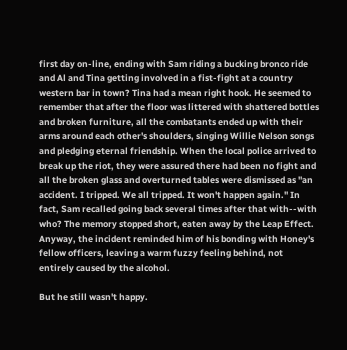first day on-line, ending with Sam riding a bucking bronco ride and Al and Tina getting involved in a fist-fight at a country western bar in town? Tina had a mean right hook. He seemed to remember that after the floor was littered with shattered bottles and broken furniture, all the combatants ended up with their arms around each other's shoulders, singing Willie Nelson songs and pledging eternal friendship. When the local police arrived to break up the riot, they were assured there had been no fight and all the broken glass and overturned tables were dismissed as "an accident. I tripped. We all tripped. It won't happen again." In fact, Sam recalled going back several times after that with--with who? The memory stopped short, eaten away by the Leap Effect. Anyway, the incident reminded him of his bonding with Honey's fellow officers, leaving a warm fuzzy feeling behind, not entirely caused by the alcohol.

But he still wasn't happy.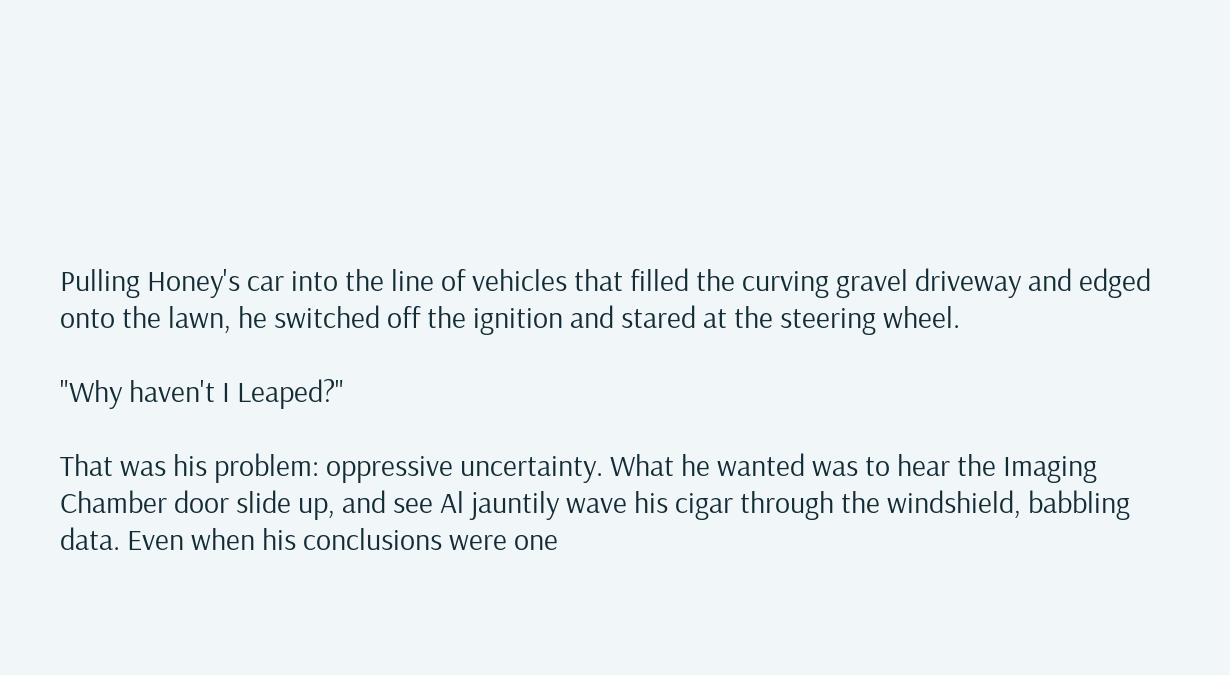Pulling Honey's car into the line of vehicles that filled the curving gravel driveway and edged onto the lawn, he switched off the ignition and stared at the steering wheel.

"Why haven't I Leaped?"

That was his problem: oppressive uncertainty. What he wanted was to hear the Imaging Chamber door slide up, and see Al jauntily wave his cigar through the windshield, babbling data. Even when his conclusions were one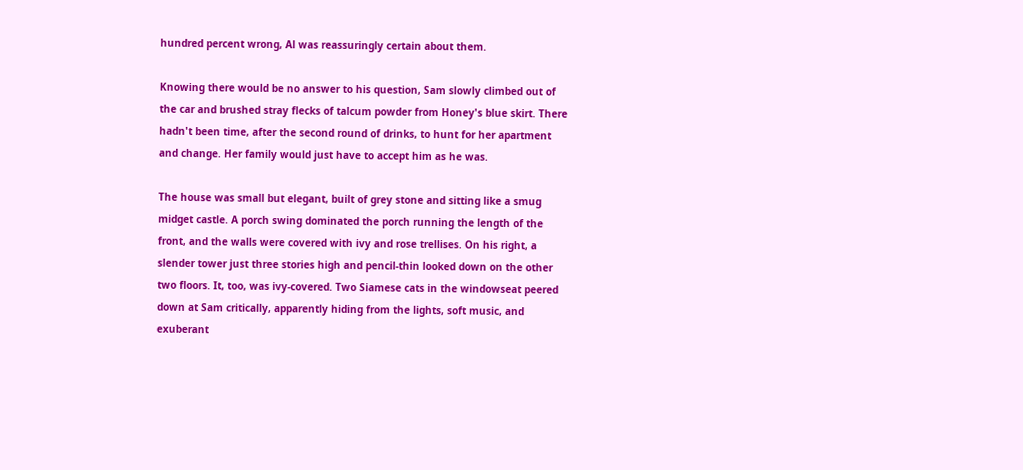hundred percent wrong, Al was reassuringly certain about them.

Knowing there would be no answer to his question, Sam slowly climbed out of the car and brushed stray flecks of talcum powder from Honey's blue skirt. There hadn't been time, after the second round of drinks, to hunt for her apartment and change. Her family would just have to accept him as he was.

The house was small but elegant, built of grey stone and sitting like a smug midget castle. A porch swing dominated the porch running the length of the front, and the walls were covered with ivy and rose trellises. On his right, a slender tower just three stories high and pencil-thin looked down on the other two floors. It, too, was ivy-covered. Two Siamese cats in the windowseat peered down at Sam critically, apparently hiding from the lights, soft music, and exuberant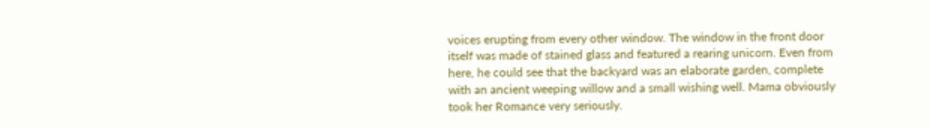voices erupting from every other window. The window in the front door itself was made of stained glass and featured a rearing unicorn. Even from here, he could see that the backyard was an elaborate garden, complete with an ancient weeping willow and a small wishing well. Mama obviously took her Romance very seriously.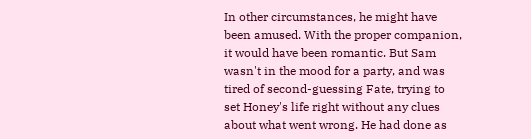In other circumstances, he might have been amused. With the proper companion, it would have been romantic. But Sam wasn't in the mood for a party, and was tired of second-guessing Fate, trying to set Honey's life right without any clues about what went wrong. He had done as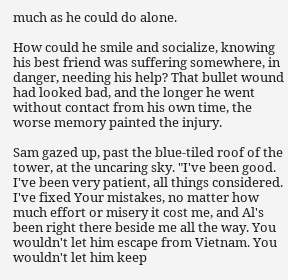much as he could do alone.

How could he smile and socialize, knowing his best friend was suffering somewhere, in danger, needing his help? That bullet wound had looked bad, and the longer he went without contact from his own time, the worse memory painted the injury.

Sam gazed up, past the blue-tiled roof of the tower, at the uncaring sky. "I've been good. I've been very patient, all things considered. I've fixed Your mistakes, no matter how much effort or misery it cost me, and Al's been right there beside me all the way. You wouldn't let him escape from Vietnam. You wouldn't let him keep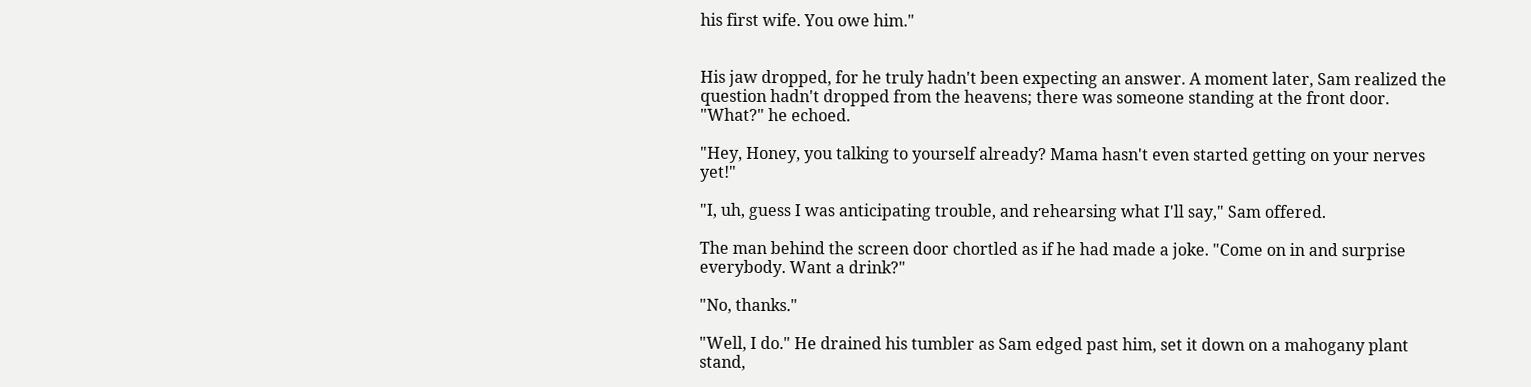his first wife. You owe him."


His jaw dropped, for he truly hadn't been expecting an answer. A moment later, Sam realized the question hadn't dropped from the heavens; there was someone standing at the front door. "What?" he echoed.

"Hey, Honey, you talking to yourself already? Mama hasn't even started getting on your nerves yet!"

"I, uh, guess I was anticipating trouble, and rehearsing what I'll say," Sam offered.

The man behind the screen door chortled as if he had made a joke. "Come on in and surprise everybody. Want a drink?"

"No, thanks."

"Well, I do." He drained his tumbler as Sam edged past him, set it down on a mahogany plant stand,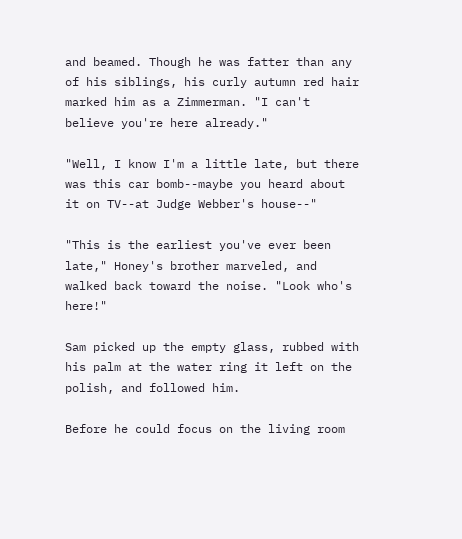and beamed. Though he was fatter than any of his siblings, his curly autumn red hair marked him as a Zimmerman. "I can't believe you're here already."

"Well, I know I'm a little late, but there was this car bomb--maybe you heard about it on TV--at Judge Webber's house--"

"This is the earliest you've ever been late," Honey's brother marveled, and walked back toward the noise. "Look who's here!"

Sam picked up the empty glass, rubbed with his palm at the water ring it left on the polish, and followed him.

Before he could focus on the living room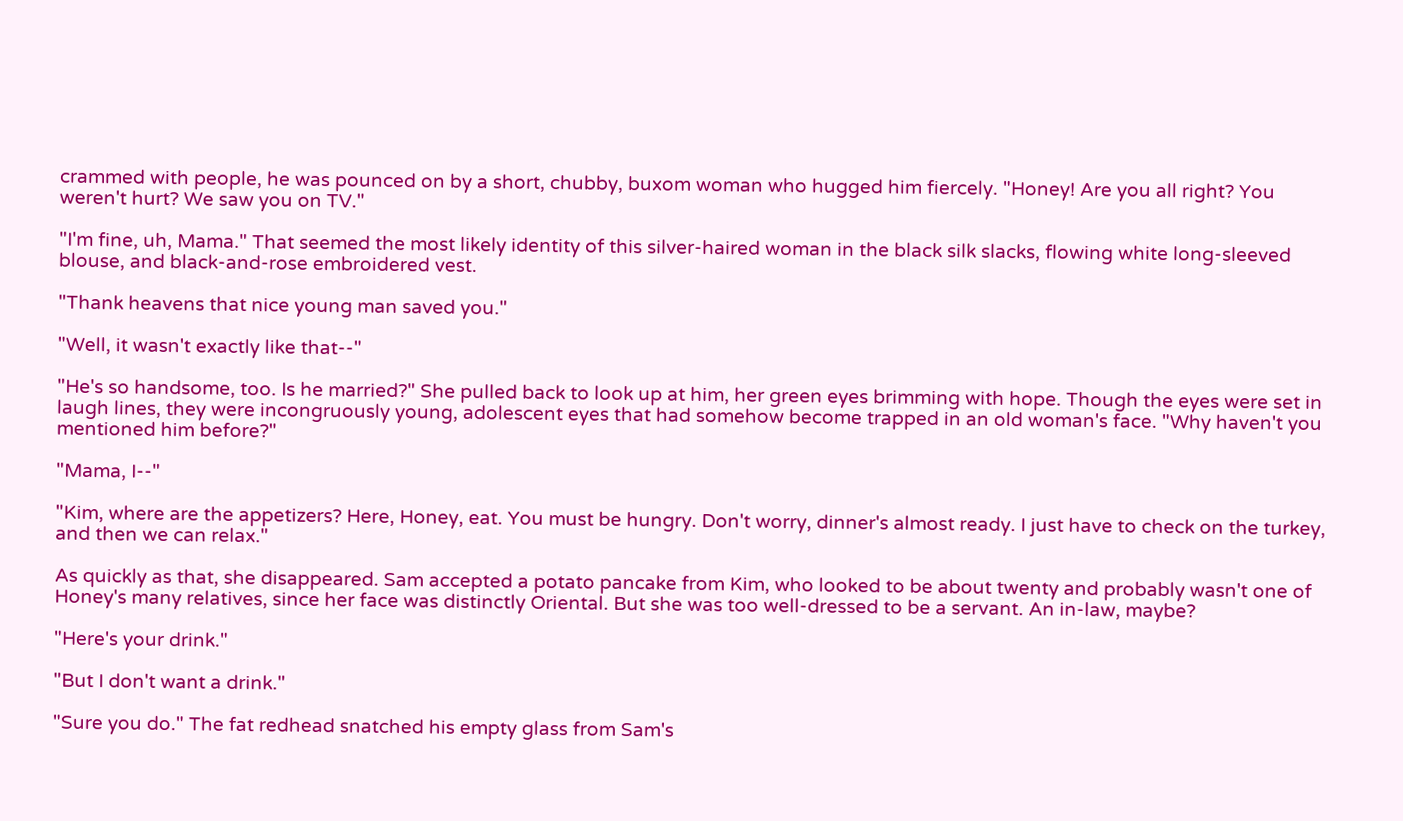crammed with people, he was pounced on by a short, chubby, buxom woman who hugged him fiercely. "Honey! Are you all right? You weren't hurt? We saw you on TV."

"I'm fine, uh, Mama." That seemed the most likely identity of this silver-haired woman in the black silk slacks, flowing white long-sleeved blouse, and black-and-rose embroidered vest.

"Thank heavens that nice young man saved you."

"Well, it wasn't exactly like that--"

"He's so handsome, too. Is he married?" She pulled back to look up at him, her green eyes brimming with hope. Though the eyes were set in laugh lines, they were incongruously young, adolescent eyes that had somehow become trapped in an old woman's face. "Why haven't you mentioned him before?"

"Mama, I--"

"Kim, where are the appetizers? Here, Honey, eat. You must be hungry. Don't worry, dinner's almost ready. I just have to check on the turkey, and then we can relax."

As quickly as that, she disappeared. Sam accepted a potato pancake from Kim, who looked to be about twenty and probably wasn't one of Honey's many relatives, since her face was distinctly Oriental. But she was too well-dressed to be a servant. An in-law, maybe?

"Here's your drink."

"But I don't want a drink."

"Sure you do." The fat redhead snatched his empty glass from Sam's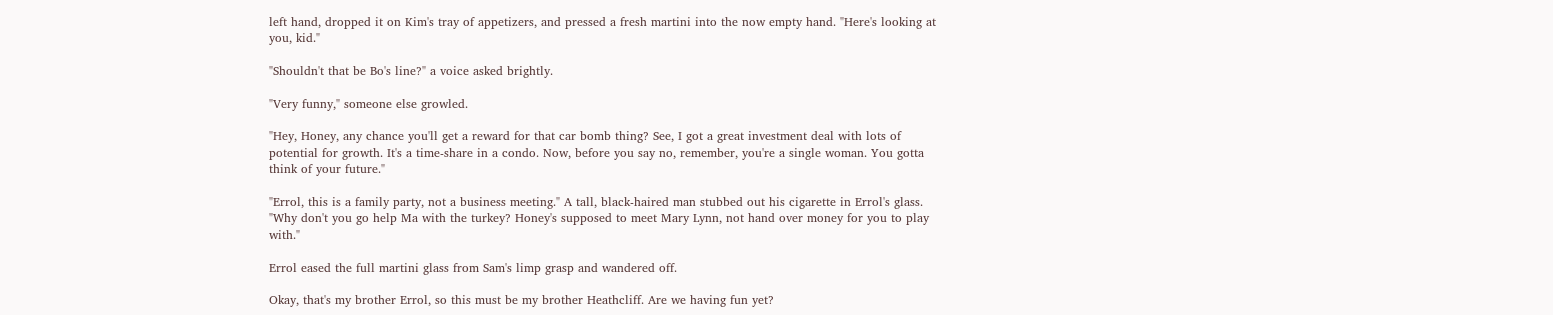left hand, dropped it on Kim's tray of appetizers, and pressed a fresh martini into the now empty hand. "Here's looking at you, kid."

"Shouldn't that be Bo's line?" a voice asked brightly.

"Very funny," someone else growled.

"Hey, Honey, any chance you'll get a reward for that car bomb thing? See, I got a great investment deal with lots of potential for growth. It's a time-share in a condo. Now, before you say no, remember, you're a single woman. You gotta think of your future."

"Errol, this is a family party, not a business meeting." A tall, black-haired man stubbed out his cigarette in Errol's glass. "Why don't you go help Ma with the turkey? Honey's supposed to meet Mary Lynn, not hand over money for you to play with."

Errol eased the full martini glass from Sam's limp grasp and wandered off.

Okay, that's my brother Errol, so this must be my brother Heathcliff. Are we having fun yet?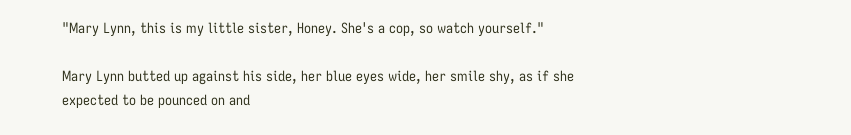"Mary Lynn, this is my little sister, Honey. She's a cop, so watch yourself."

Mary Lynn butted up against his side, her blue eyes wide, her smile shy, as if she expected to be pounced on and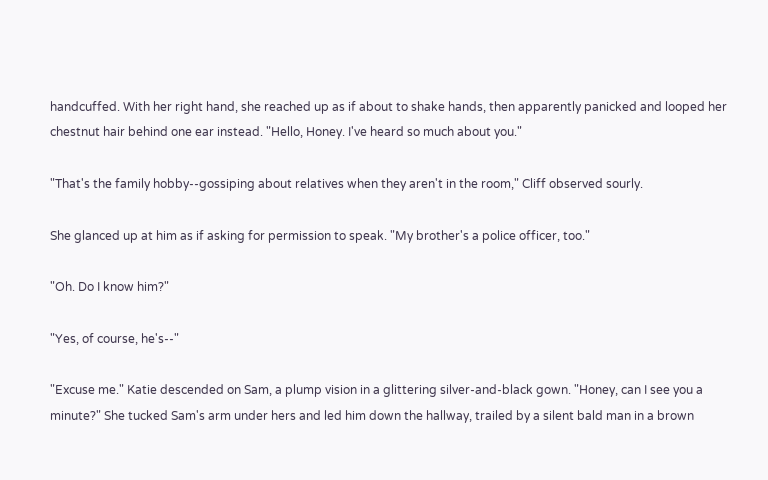handcuffed. With her right hand, she reached up as if about to shake hands, then apparently panicked and looped her chestnut hair behind one ear instead. "Hello, Honey. I've heard so much about you."

"That's the family hobby--gossiping about relatives when they aren't in the room," Cliff observed sourly.

She glanced up at him as if asking for permission to speak. "My brother's a police officer, too."

"Oh. Do I know him?"

"Yes, of course, he's--"

"Excuse me." Katie descended on Sam, a plump vision in a glittering silver-and-black gown. "Honey, can I see you a minute?" She tucked Sam's arm under hers and led him down the hallway, trailed by a silent bald man in a brown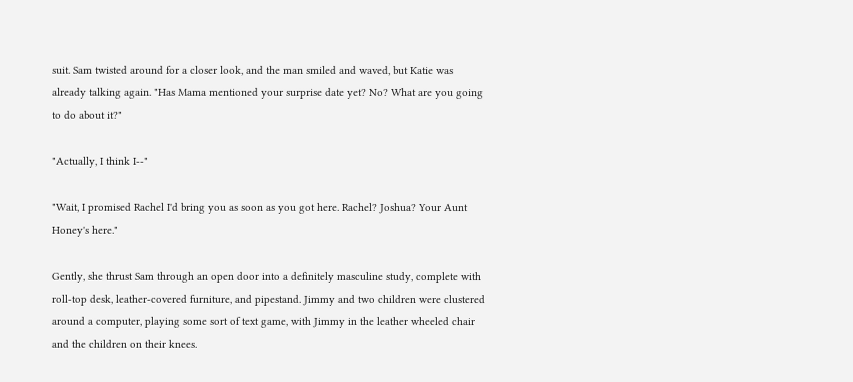suit. Sam twisted around for a closer look, and the man smiled and waved, but Katie was already talking again. "Has Mama mentioned your surprise date yet? No? What are you going to do about it?"

"Actually, I think I--"

"Wait, I promised Rachel I'd bring you as soon as you got here. Rachel? Joshua? Your Aunt Honey's here."

Gently, she thrust Sam through an open door into a definitely masculine study, complete with roll-top desk, leather-covered furniture, and pipestand. Jimmy and two children were clustered around a computer, playing some sort of text game, with Jimmy in the leather wheeled chair and the children on their knees.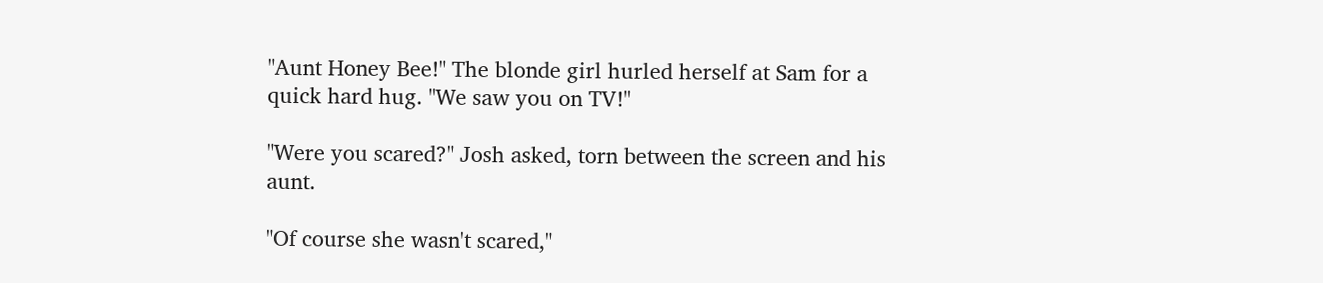"Aunt Honey Bee!" The blonde girl hurled herself at Sam for a quick hard hug. "We saw you on TV!"

"Were you scared?" Josh asked, torn between the screen and his aunt.

"Of course she wasn't scared,"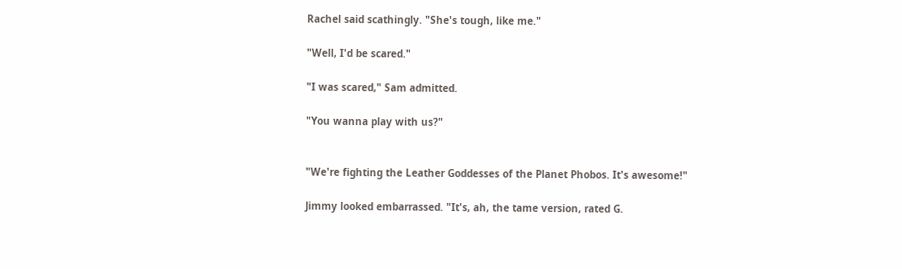Rachel said scathingly. "She's tough, like me."

"Well, I'd be scared."

"I was scared," Sam admitted.

"You wanna play with us?"


"We're fighting the Leather Goddesses of the Planet Phobos. It's awesome!"

Jimmy looked embarrassed. "It's, ah, the tame version, rated G.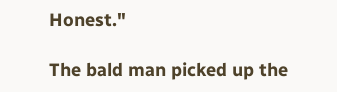Honest."

The bald man picked up the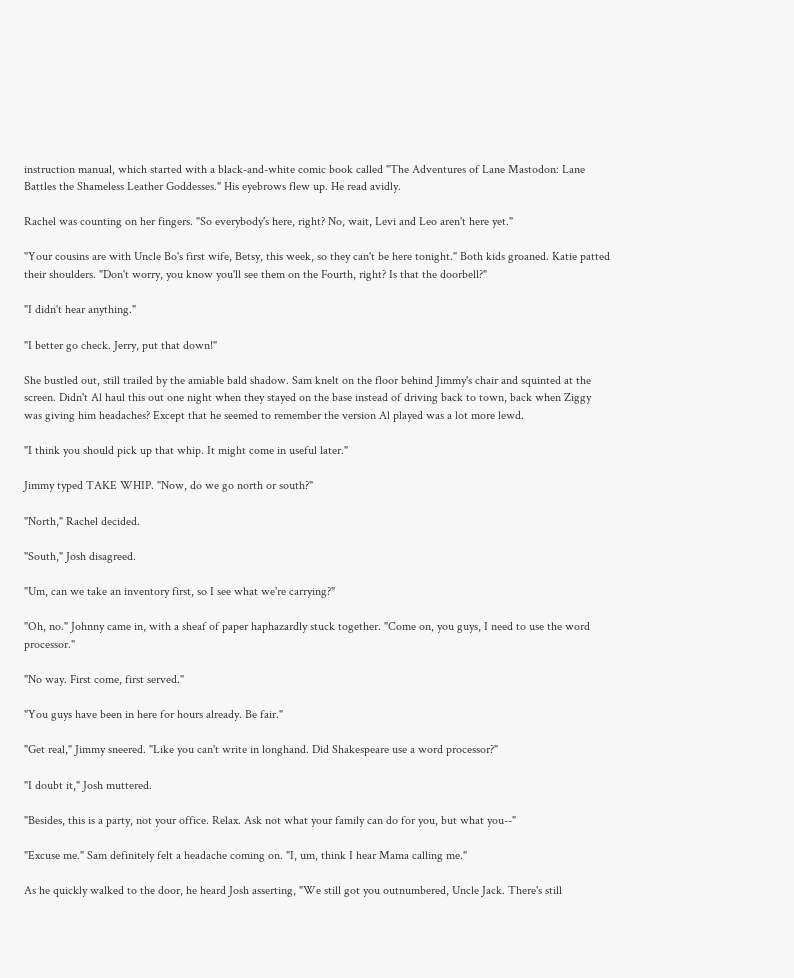instruction manual, which started with a black-and-white comic book called "The Adventures of Lane Mastodon: Lane Battles the Shameless Leather Goddesses." His eyebrows flew up. He read avidly.

Rachel was counting on her fingers. "So everybody's here, right? No, wait, Levi and Leo aren't here yet."

"Your cousins are with Uncle Bo's first wife, Betsy, this week, so they can't be here tonight." Both kids groaned. Katie patted their shoulders. "Don't worry, you know you'll see them on the Fourth, right? Is that the doorbell?"

"I didn't hear anything."

"I better go check. Jerry, put that down!"

She bustled out, still trailed by the amiable bald shadow. Sam knelt on the floor behind Jimmy's chair and squinted at the screen. Didn't Al haul this out one night when they stayed on the base instead of driving back to town, back when Ziggy was giving him headaches? Except that he seemed to remember the version Al played was a lot more lewd.

"I think you should pick up that whip. It might come in useful later."

Jimmy typed TAKE WHIP. "Now, do we go north or south?"

"North," Rachel decided.

"South," Josh disagreed.

"Um, can we take an inventory first, so I see what we're carrying?"

"Oh, no." Johnny came in, with a sheaf of paper haphazardly stuck together. "Come on, you guys, I need to use the word processor."

"No way. First come, first served."

"You guys have been in here for hours already. Be fair."

"Get real," Jimmy sneered. "Like you can't write in longhand. Did Shakespeare use a word processor?"

"I doubt it," Josh muttered.

"Besides, this is a party, not your office. Relax. Ask not what your family can do for you, but what you--"

"Excuse me." Sam definitely felt a headache coming on. "I, um, think I hear Mama calling me."

As he quickly walked to the door, he heard Josh asserting, "We still got you outnumbered, Uncle Jack. There's still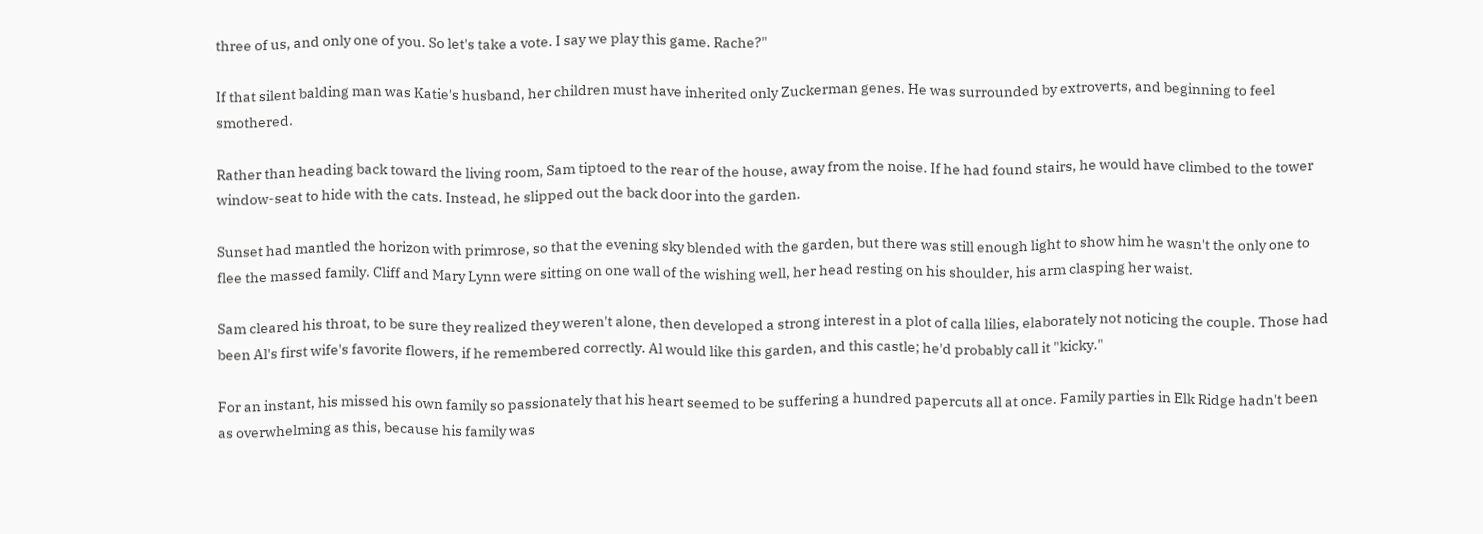three of us, and only one of you. So let's take a vote. I say we play this game. Rache?"

If that silent balding man was Katie's husband, her children must have inherited only Zuckerman genes. He was surrounded by extroverts, and beginning to feel smothered.

Rather than heading back toward the living room, Sam tiptoed to the rear of the house, away from the noise. If he had found stairs, he would have climbed to the tower window-seat to hide with the cats. Instead, he slipped out the back door into the garden.

Sunset had mantled the horizon with primrose, so that the evening sky blended with the garden, but there was still enough light to show him he wasn't the only one to flee the massed family. Cliff and Mary Lynn were sitting on one wall of the wishing well, her head resting on his shoulder, his arm clasping her waist.

Sam cleared his throat, to be sure they realized they weren't alone, then developed a strong interest in a plot of calla lilies, elaborately not noticing the couple. Those had been Al's first wife's favorite flowers, if he remembered correctly. Al would like this garden, and this castle; he'd probably call it "kicky."

For an instant, his missed his own family so passionately that his heart seemed to be suffering a hundred papercuts all at once. Family parties in Elk Ridge hadn't been as overwhelming as this, because his family was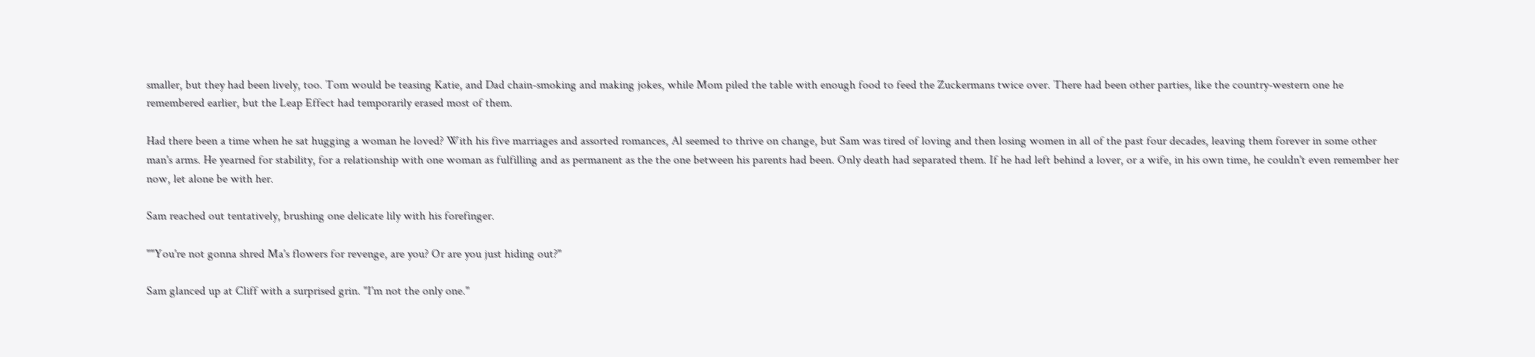smaller, but they had been lively, too. Tom would be teasing Katie, and Dad chain-smoking and making jokes, while Mom piled the table with enough food to feed the Zuckermans twice over. There had been other parties, like the country-western one he remembered earlier, but the Leap Effect had temporarily erased most of them.

Had there been a time when he sat hugging a woman he loved? With his five marriages and assorted romances, Al seemed to thrive on change, but Sam was tired of loving and then losing women in all of the past four decades, leaving them forever in some other man's arms. He yearned for stability, for a relationship with one woman as fulfilling and as permanent as the the one between his parents had been. Only death had separated them. If he had left behind a lover, or a wife, in his own time, he couldn't even remember her now, let alone be with her.

Sam reached out tentatively, brushing one delicate lily with his forefinger.

""You're not gonna shred Ma's flowers for revenge, are you? Or are you just hiding out?"

Sam glanced up at Cliff with a surprised grin. "I'm not the only one."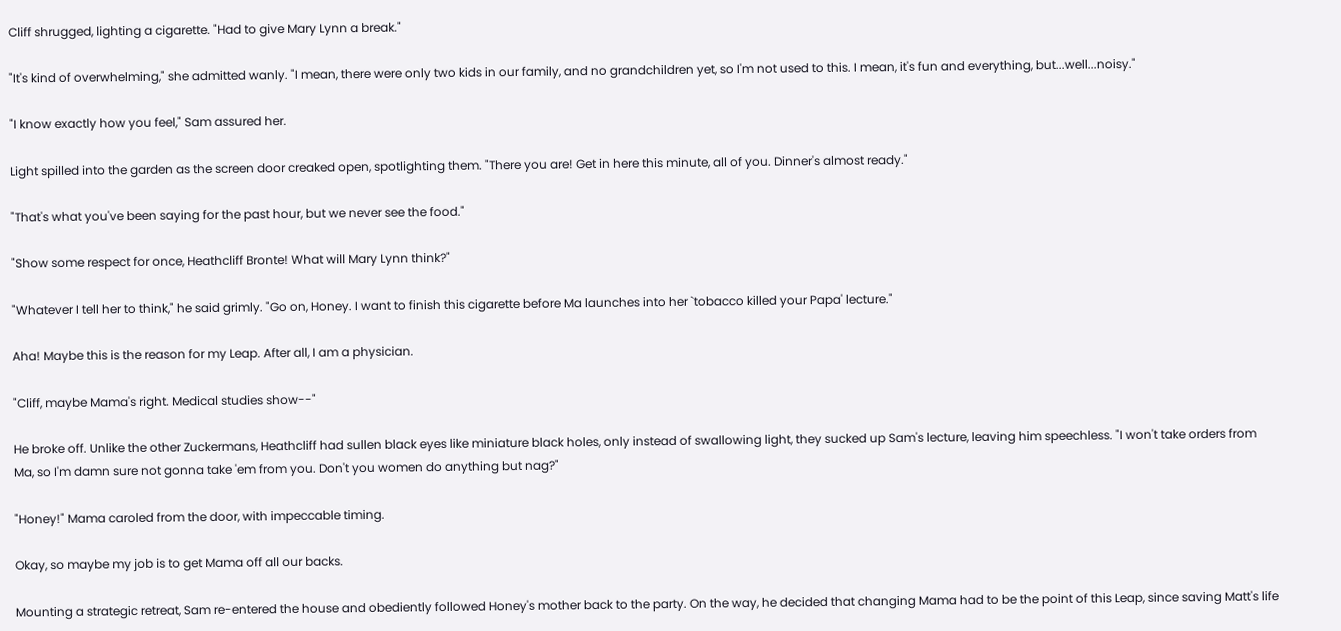Cliff shrugged, lighting a cigarette. "Had to give Mary Lynn a break."

"It's kind of overwhelming," she admitted wanly. "I mean, there were only two kids in our family, and no grandchildren yet, so I'm not used to this. I mean, it's fun and everything, but...well...noisy."

"I know exactly how you feel," Sam assured her.

Light spilled into the garden as the screen door creaked open, spotlighting them. "There you are! Get in here this minute, all of you. Dinner's almost ready."

"That's what you've been saying for the past hour, but we never see the food."

"Show some respect for once, Heathcliff Bronte! What will Mary Lynn think?"

"Whatever I tell her to think," he said grimly. "Go on, Honey. I want to finish this cigarette before Ma launches into her `tobacco killed your Papa' lecture."

Aha! Maybe this is the reason for my Leap. After all, I am a physician.

"Cliff, maybe Mama's right. Medical studies show--"

He broke off. Unlike the other Zuckermans, Heathcliff had sullen black eyes like miniature black holes, only instead of swallowing light, they sucked up Sam's lecture, leaving him speechless. "I won't take orders from Ma, so I'm damn sure not gonna take 'em from you. Don't you women do anything but nag?"

"Honey!" Mama caroled from the door, with impeccable timing.

Okay, so maybe my job is to get Mama off all our backs.

Mounting a strategic retreat, Sam re-entered the house and obediently followed Honey's mother back to the party. On the way, he decided that changing Mama had to be the point of this Leap, since saving Matt's life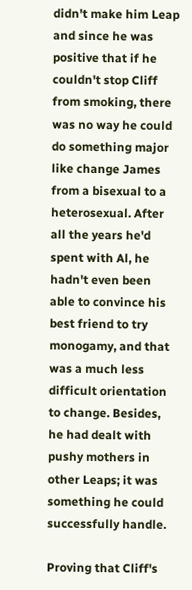didn't make him Leap and since he was positive that if he couldn't stop Cliff from smoking, there was no way he could do something major like change James from a bisexual to a heterosexual. After all the years he'd spent with Al, he hadn't even been able to convince his best friend to try monogamy, and that was a much less difficult orientation to change. Besides, he had dealt with pushy mothers in other Leaps; it was something he could successfully handle.

Proving that Cliff's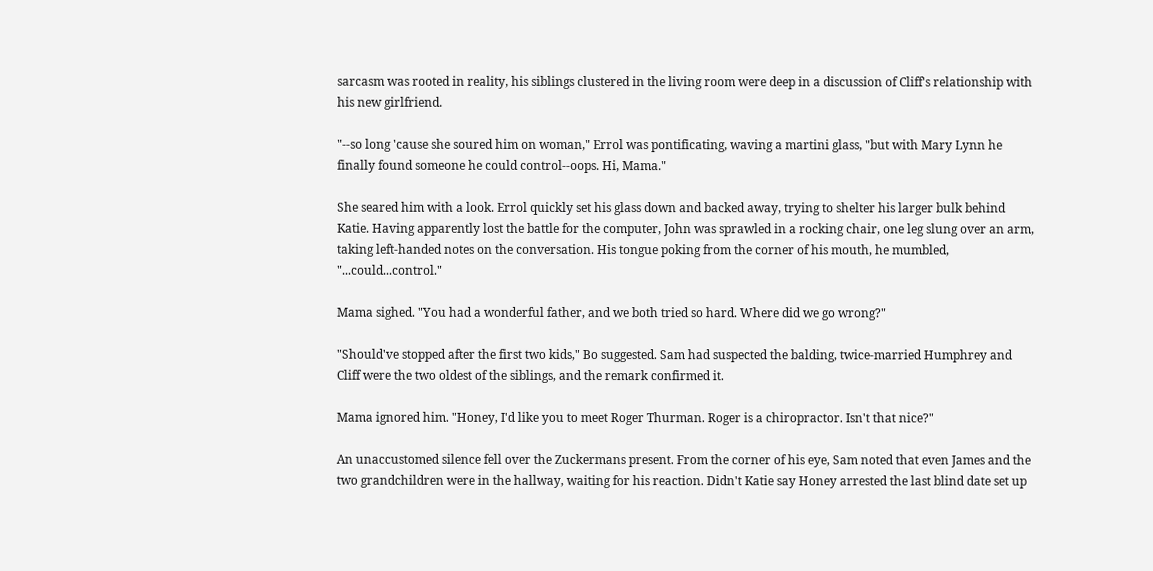sarcasm was rooted in reality, his siblings clustered in the living room were deep in a discussion of Cliff's relationship with his new girlfriend.

"--so long 'cause she soured him on woman," Errol was pontificating, waving a martini glass, "but with Mary Lynn he finally found someone he could control--oops. Hi, Mama."

She seared him with a look. Errol quickly set his glass down and backed away, trying to shelter his larger bulk behind Katie. Having apparently lost the battle for the computer, John was sprawled in a rocking chair, one leg slung over an arm, taking left-handed notes on the conversation. His tongue poking from the corner of his mouth, he mumbled, "...could...control."

Mama sighed. "You had a wonderful father, and we both tried so hard. Where did we go wrong?"

"Should've stopped after the first two kids," Bo suggested. Sam had suspected the balding, twice-married Humphrey and Cliff were the two oldest of the siblings, and the remark confirmed it.

Mama ignored him. "Honey, I'd like you to meet Roger Thurman. Roger is a chiropractor. Isn't that nice?"

An unaccustomed silence fell over the Zuckermans present. From the corner of his eye, Sam noted that even James and the two grandchildren were in the hallway, waiting for his reaction. Didn't Katie say Honey arrested the last blind date set up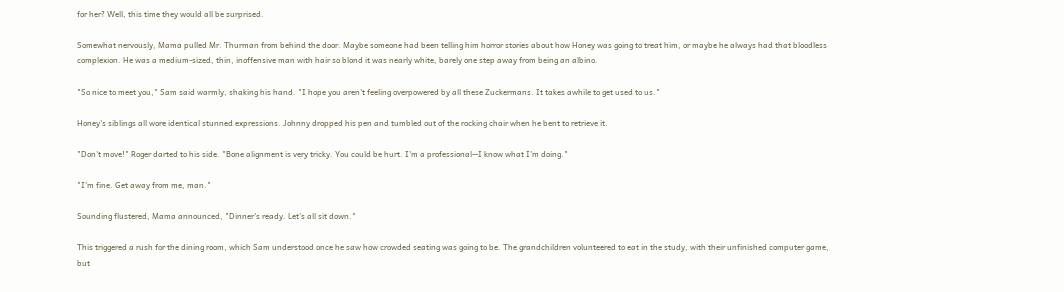for her? Well, this time they would all be surprised.

Somewhat nervously, Mama pulled Mr. Thurman from behind the door. Maybe someone had been telling him horror stories about how Honey was going to treat him, or maybe he always had that bloodless complexion. He was a medium-sized, thin, inoffensive man with hair so blond it was nearly white, barely one step away from being an albino.

"So nice to meet you," Sam said warmly, shaking his hand. "I hope you aren't feeling overpowered by all these Zuckermans. It takes awhile to get used to us."

Honey's siblings all wore identical stunned expressions. Johnny dropped his pen and tumbled out of the rocking chair when he bent to retrieve it.

"Don't move!" Roger darted to his side. "Bone alignment is very tricky. You could be hurt. I'm a professional--I know what I'm doing."

"I'm fine. Get away from me, man."

Sounding flustered, Mama announced, "Dinner's ready. Let's all sit down."

This triggered a rush for the dining room, which Sam understood once he saw how crowded seating was going to be. The grandchildren volunteered to eat in the study, with their unfinished computer game, but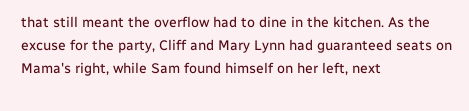that still meant the overflow had to dine in the kitchen. As the excuse for the party, Cliff and Mary Lynn had guaranteed seats on Mama's right, while Sam found himself on her left, next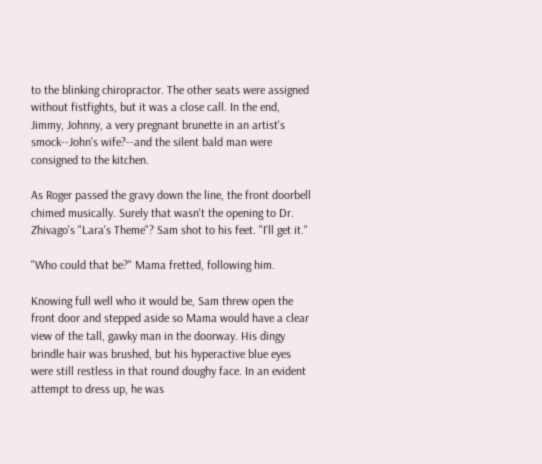to the blinking chiropractor. The other seats were assigned without fistfights, but it was a close call. In the end, Jimmy, Johnny, a very pregnant brunette in an artist's smock--John's wife?--and the silent bald man were consigned to the kitchen.

As Roger passed the gravy down the line, the front doorbell chimed musically. Surely that wasn't the opening to Dr. Zhivago's "Lara's Theme"? Sam shot to his feet. "I'll get it."

"Who could that be?" Mama fretted, following him.

Knowing full well who it would be, Sam threw open the front door and stepped aside so Mama would have a clear view of the tall, gawky man in the doorway. His dingy brindle hair was brushed, but his hyperactive blue eyes were still restless in that round doughy face. In an evident attempt to dress up, he was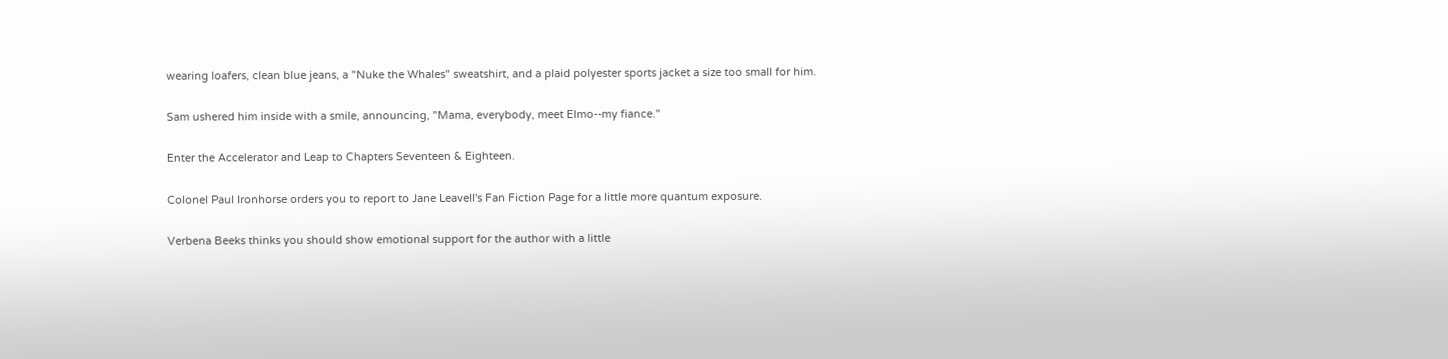wearing loafers, clean blue jeans, a "Nuke the Whales" sweatshirt, and a plaid polyester sports jacket a size too small for him.

Sam ushered him inside with a smile, announcing, "Mama, everybody, meet Elmo--my fiance."

Enter the Accelerator and Leap to Chapters Seventeen & Eighteen.

Colonel Paul Ironhorse orders you to report to Jane Leavell's Fan Fiction Page for a little more quantum exposure.

Verbena Beeks thinks you should show emotional support for the author with a little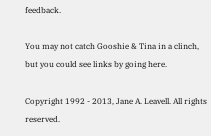feedback.

You may not catch Gooshie & Tina in a clinch, but you could see links by going here.

Copyright 1992 - 2013, Jane A. Leavell. All rights reserved.